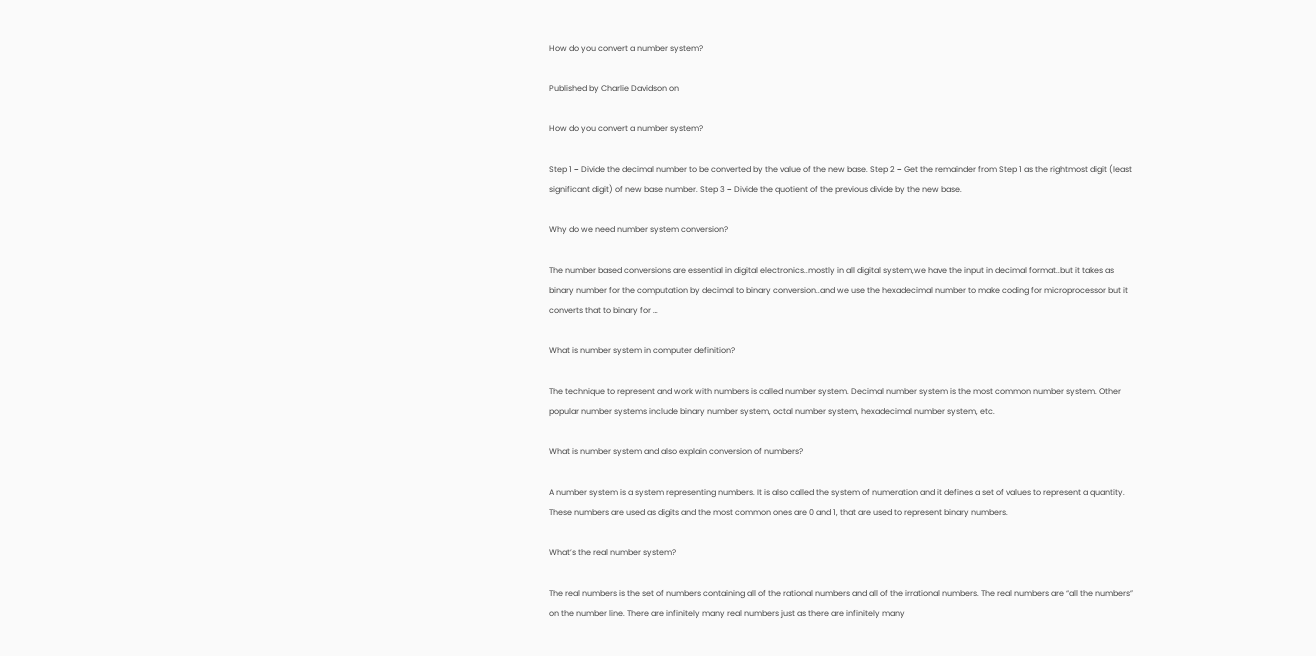How do you convert a number system?

Published by Charlie Davidson on

How do you convert a number system?

Step 1 − Divide the decimal number to be converted by the value of the new base. Step 2 − Get the remainder from Step 1 as the rightmost digit (least significant digit) of new base number. Step 3 − Divide the quotient of the previous divide by the new base.

Why do we need number system conversion?

The number based conversions are essential in digital electronics..mostly in all digital system,we have the input in decimal format..but it takes as binary number for the computation by decimal to binary conversion..and we use the hexadecimal number to make coding for microprocessor but it converts that to binary for …

What is number system in computer definition?

The technique to represent and work with numbers is called number system. Decimal number system is the most common number system. Other popular number systems include binary number system, octal number system, hexadecimal number system, etc.

What is number system and also explain conversion of numbers?

A number system is a system representing numbers. It is also called the system of numeration and it defines a set of values to represent a quantity. These numbers are used as digits and the most common ones are 0 and 1, that are used to represent binary numbers.

What’s the real number system?

The real numbers is the set of numbers containing all of the rational numbers and all of the irrational numbers. The real numbers are “all the numbers” on the number line. There are infinitely many real numbers just as there are infinitely many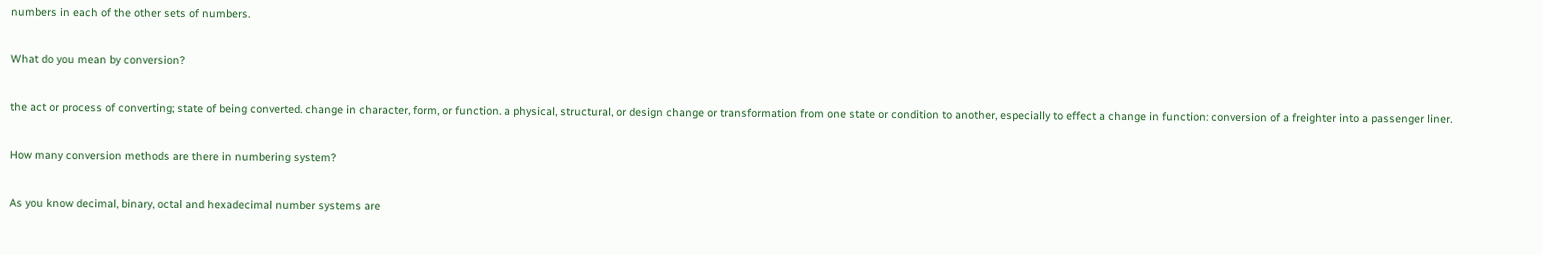numbers in each of the other sets of numbers.

What do you mean by conversion?

the act or process of converting; state of being converted. change in character, form, or function. a physical, structural, or design change or transformation from one state or condition to another, especially to effect a change in function: conversion of a freighter into a passenger liner.

How many conversion methods are there in numbering system?

As you know decimal, binary, octal and hexadecimal number systems are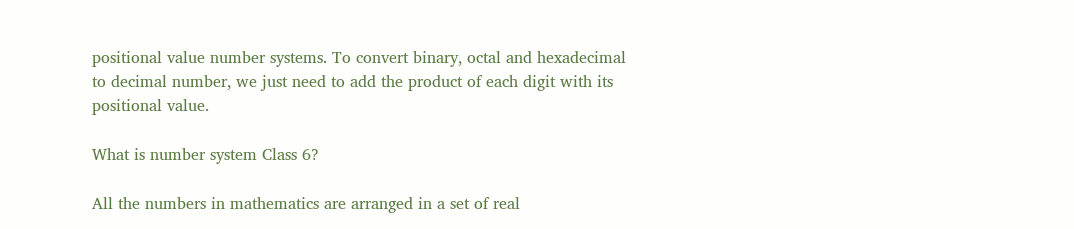positional value number systems. To convert binary, octal and hexadecimal to decimal number, we just need to add the product of each digit with its positional value.

What is number system Class 6?

All the numbers in mathematics are arranged in a set of real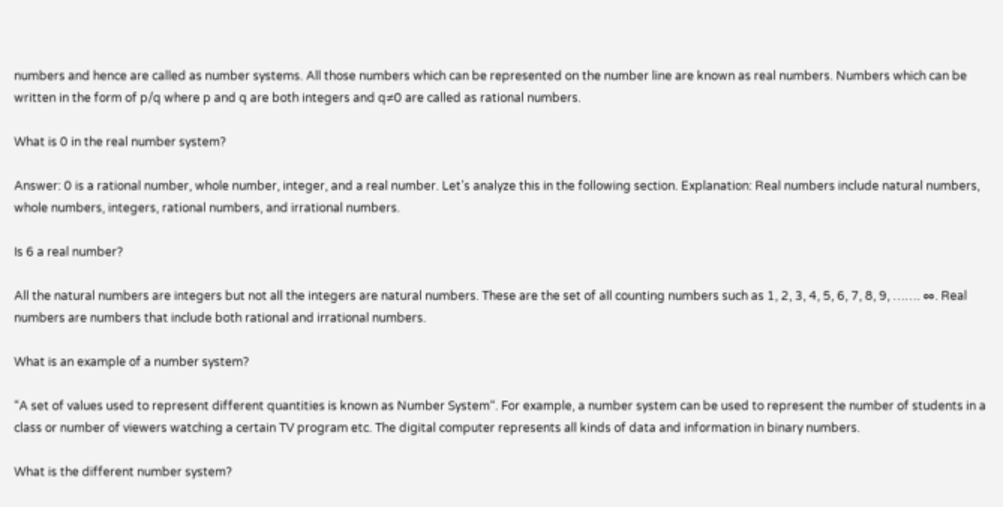numbers and hence are called as number systems. All those numbers which can be represented on the number line are known as real numbers. Numbers which can be written in the form of p/q where p and q are both integers and q≠0 are called as rational numbers.

What is 0 in the real number system?

Answer: 0 is a rational number, whole number, integer, and a real number. Let’s analyze this in the following section. Explanation: Real numbers include natural numbers, whole numbers, integers, rational numbers, and irrational numbers.

Is 6 a real number?

All the natural numbers are integers but not all the integers are natural numbers. These are the set of all counting numbers such as 1, 2, 3, 4, 5, 6, 7, 8, 9, ……. ∞. Real numbers are numbers that include both rational and irrational numbers.

What is an example of a number system?

“A set of values used to represent different quantities is known as Number System“. For example, a number system can be used to represent the number of students in a class or number of viewers watching a certain TV program etc. The digital computer represents all kinds of data and information in binary numbers.

What is the different number system?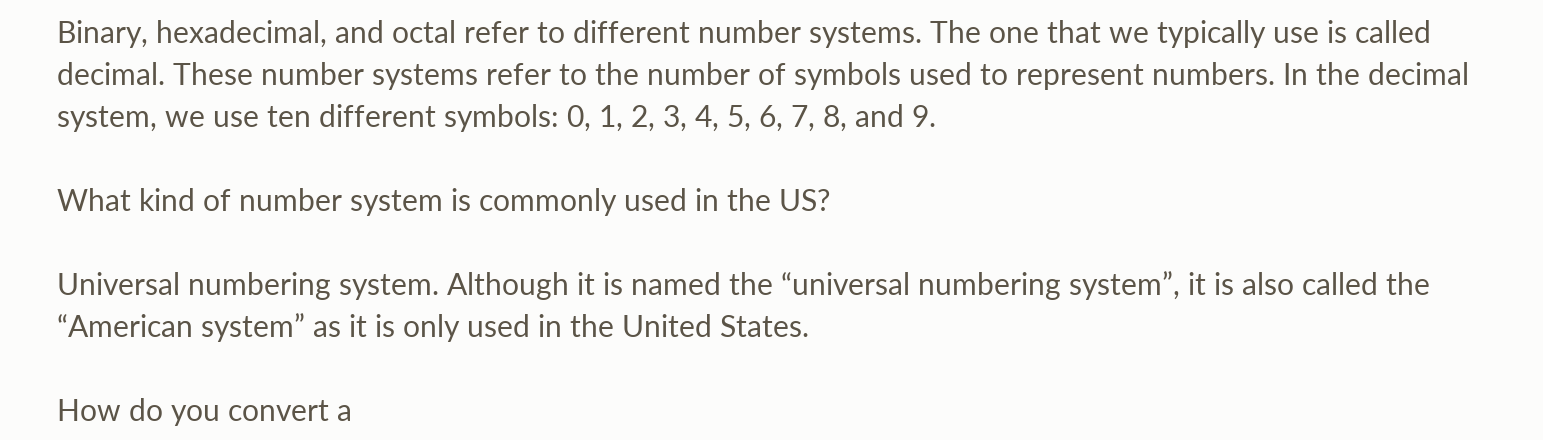Binary, hexadecimal, and octal refer to different number systems. The one that we typically use is called decimal. These number systems refer to the number of symbols used to represent numbers. In the decimal system, we use ten different symbols: 0, 1, 2, 3, 4, 5, 6, 7, 8, and 9.

What kind of number system is commonly used in the US?

Universal numbering system. Although it is named the “universal numbering system”, it is also called the “American system” as it is only used in the United States.

How do you convert a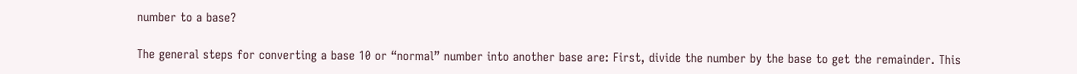number to a base?

The general steps for converting a base 10 or “normal” number into another base are: First, divide the number by the base to get the remainder. This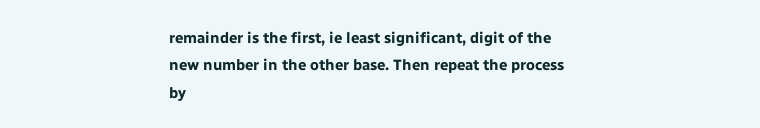remainder is the first, ie least significant, digit of the new number in the other base. Then repeat the process by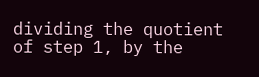dividing the quotient of step 1, by the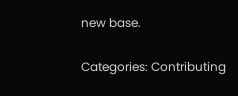new base.

Categories: Contributing